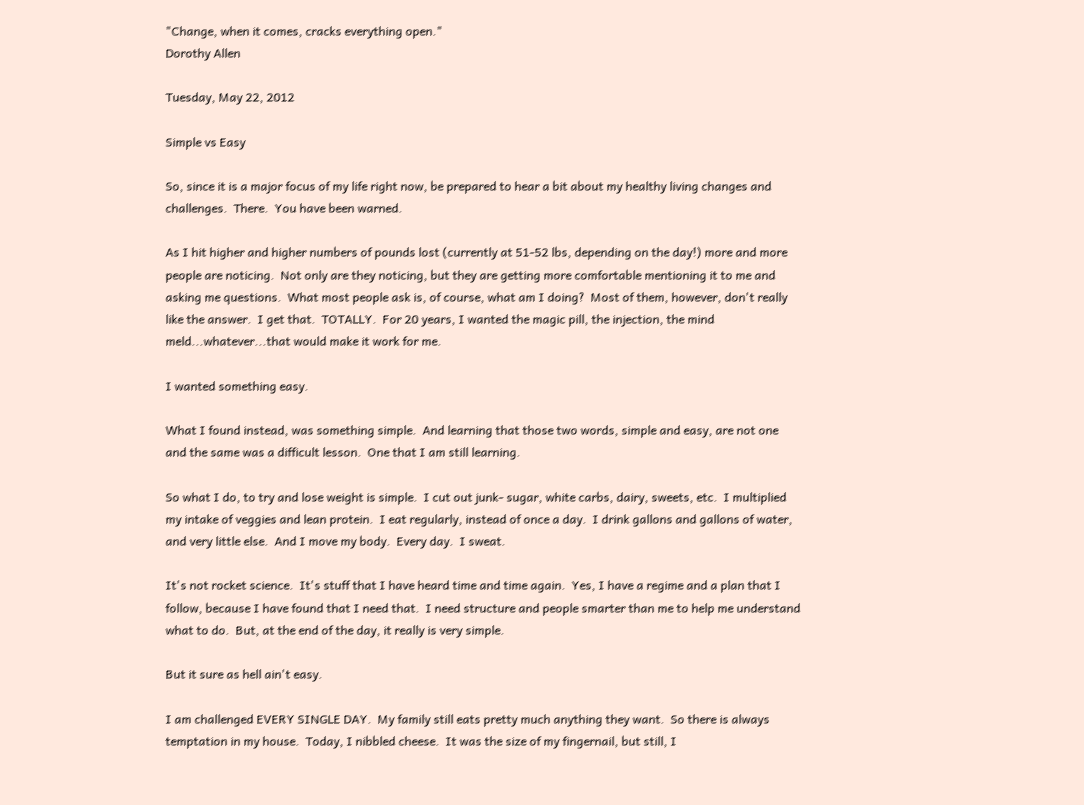"Change, when it comes, cracks everything open."
Dorothy Allen

Tuesday, May 22, 2012

Simple vs Easy

So, since it is a major focus of my life right now, be prepared to hear a bit about my healthy living changes and challenges.  There.  You have been warned.

As I hit higher and higher numbers of pounds lost (currently at 51-52 lbs, depending on the day!) more and more people are noticing.  Not only are they noticing, but they are getting more comfortable mentioning it to me and asking me questions.  What most people ask is, of course, what am I doing?  Most of them, however, don't really like the answer.  I get that.  TOTALLY.  For 20 years, I wanted the magic pill, the injection, the mind meld...whatever...that would make it work for me.

I wanted something easy.

What I found instead, was something simple.  And learning that those two words, simple and easy, are not one and the same was a difficult lesson.  One that I am still learning.

So what I do, to try and lose weight is simple.  I cut out junk- sugar, white carbs, dairy, sweets, etc.  I multiplied my intake of veggies and lean protein.  I eat regularly, instead of once a day.  I drink gallons and gallons of water, and very little else.  And I move my body.  Every day.  I sweat.

It's not rocket science.  It's stuff that I have heard time and time again.  Yes, I have a regime and a plan that I follow, because I have found that I need that.  I need structure and people smarter than me to help me understand what to do.  But, at the end of the day, it really is very simple.

But it sure as hell ain't easy.

I am challenged EVERY SINGLE DAY.  My family still eats pretty much anything they want.  So there is always temptation in my house.  Today, I nibbled cheese.  It was the size of my fingernail, but still, I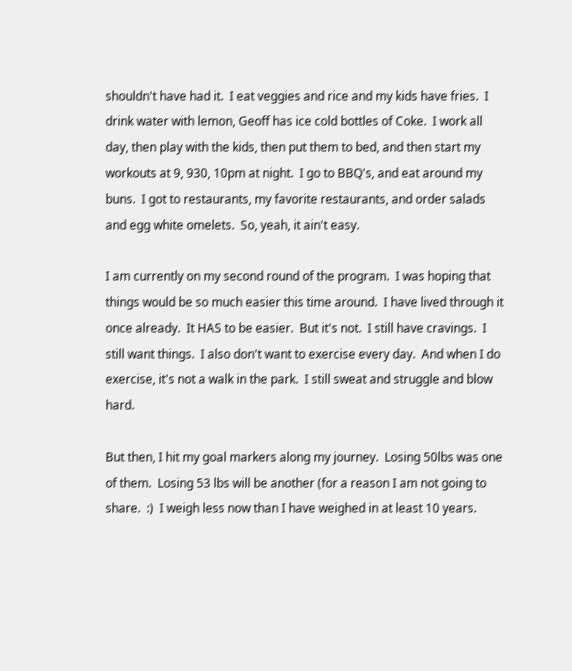shouldn't have had it.  I eat veggies and rice and my kids have fries.  I drink water with lemon, Geoff has ice cold bottles of Coke.  I work all day, then play with the kids, then put them to bed, and then start my workouts at 9, 930, 10pm at night.  I go to BBQ's, and eat around my buns.  I got to restaurants, my favorite restaurants, and order salads and egg white omelets.  So, yeah, it ain't easy.

I am currently on my second round of the program.  I was hoping that things would be so much easier this time around.  I have lived through it once already.  It HAS to be easier.  But it's not.  I still have cravings.  I still want things.  I also don't want to exercise every day.  And when I do exercise, it's not a walk in the park.  I still sweat and struggle and blow hard.

But then, I hit my goal markers along my journey.  Losing 50lbs was one of them.  Losing 53 lbs will be another (for a reason I am not going to share.  :)  I weigh less now than I have weighed in at least 10 years.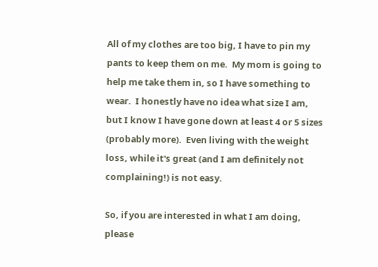All of my clothes are too big, I have to pin my pants to keep them on me.  My mom is going to help me take them in, so I have something to wear.  I honestly have no idea what size I am, but I know I have gone down at least 4 or 5 sizes (probably more).  Even living with the weight loss, while it's great (and I am definitely not complaining!) is not easy.

So, if you are interested in what I am doing, please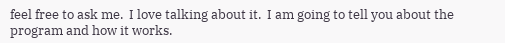feel free to ask me.  I love talking about it.  I am going to tell you about the program and how it works.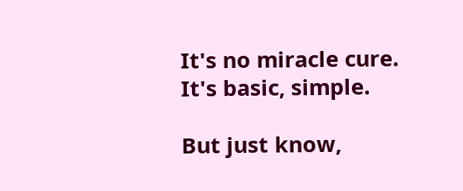It's no miracle cure.  It's basic, simple.

But just know,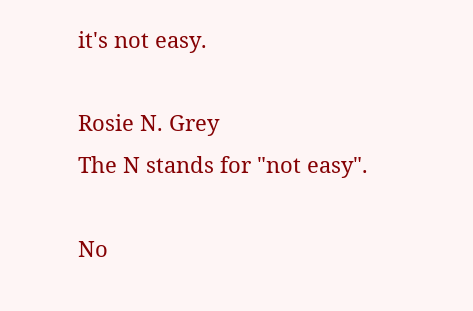it's not easy.

Rosie N. Grey
The N stands for "not easy".

No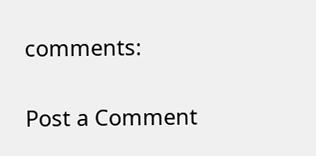comments:

Post a Comment